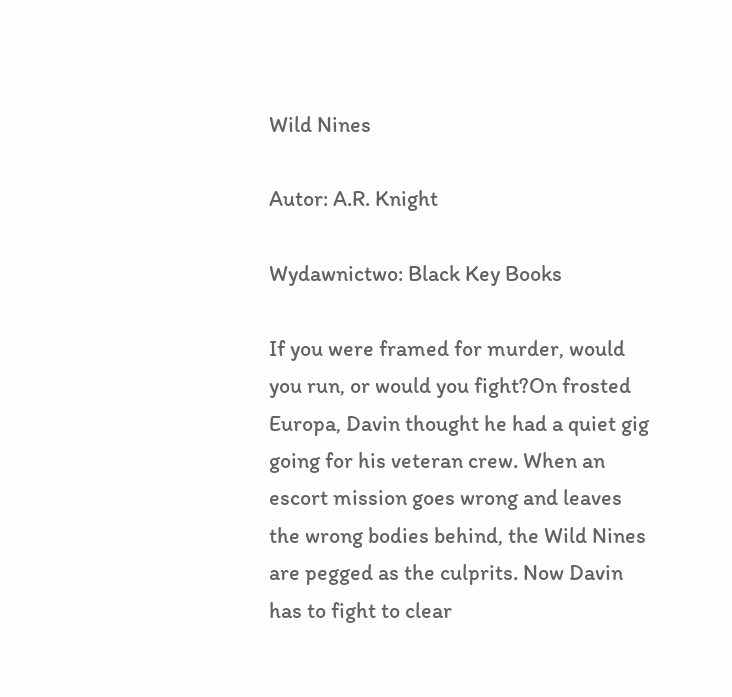Wild Nines

Autor: A.R. Knight

Wydawnictwo: Black Key Books

If you were framed for murder, would you run, or would you fight?On frosted Europa, Davin thought he had a quiet gig going for his veteran crew. When an escort mission goes wrong and leaves the wrong bodies behind, the Wild Nines are pegged as the culprits. Now Davin has to fight to clear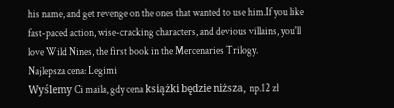his name, and get revenge on the ones that wanted to use him.If you like fast-paced action, wise-cracking characters, and devious villains, you'll love Wild Nines, the first book in the Mercenaries Trilogy.
Najlepsza cena: Legimi
Wyślemy Ci maila, gdy cena książki będzie niższa, np.12 zł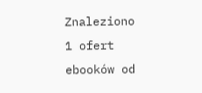Znaleziono 1 ofert ebooków od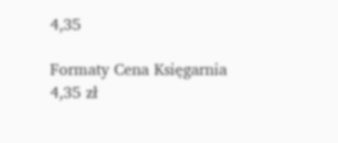4,35

Formaty Cena Księgarnia
4,35 zł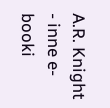A.R. Knight - inne e-booki